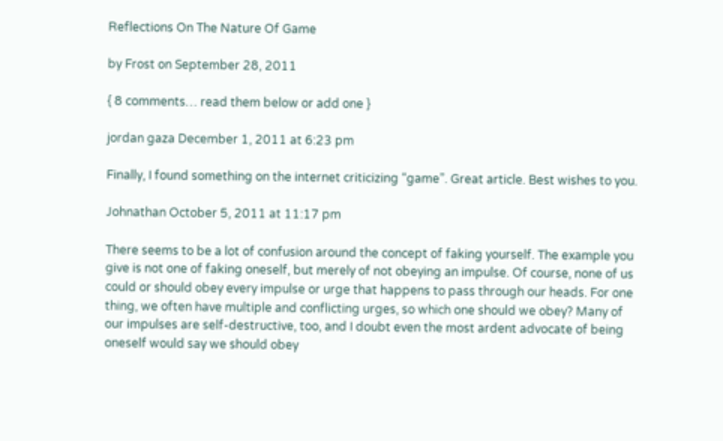Reflections On The Nature Of Game

by Frost on September 28, 2011

{ 8 comments… read them below or add one }

jordan gaza December 1, 2011 at 6:23 pm

Finally, I found something on the internet criticizing “game”. Great article. Best wishes to you.

Johnathan October 5, 2011 at 11:17 pm

There seems to be a lot of confusion around the concept of faking yourself. The example you give is not one of faking oneself, but merely of not obeying an impulse. Of course, none of us could or should obey every impulse or urge that happens to pass through our heads. For one thing, we often have multiple and conflicting urges, so which one should we obey? Many of our impulses are self-destructive, too, and I doubt even the most ardent advocate of being oneself would say we should obey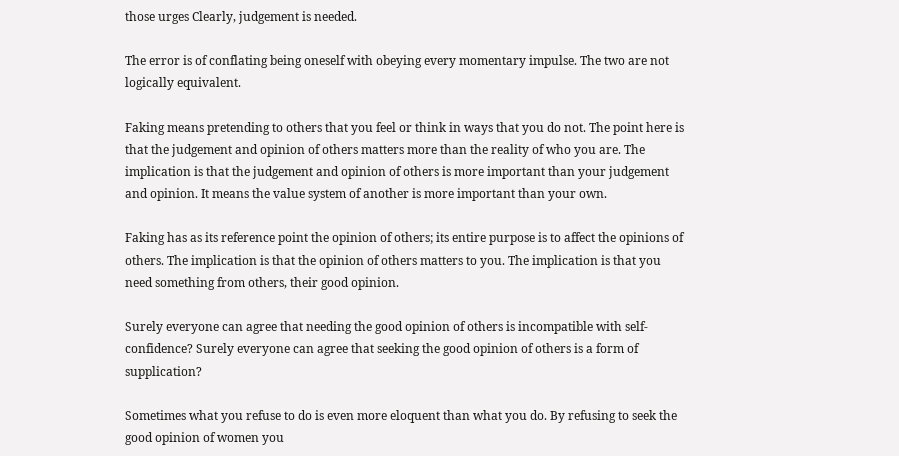those urges Clearly, judgement is needed.

The error is of conflating being oneself with obeying every momentary impulse. The two are not logically equivalent.

Faking means pretending to others that you feel or think in ways that you do not. The point here is that the judgement and opinion of others matters more than the reality of who you are. The implication is that the judgement and opinion of others is more important than your judgement and opinion. It means the value system of another is more important than your own.

Faking has as its reference point the opinion of others; its entire purpose is to affect the opinions of others. The implication is that the opinion of others matters to you. The implication is that you need something from others, their good opinion.

Surely everyone can agree that needing the good opinion of others is incompatible with self-confidence? Surely everyone can agree that seeking the good opinion of others is a form of supplication?

Sometimes what you refuse to do is even more eloquent than what you do. By refusing to seek the good opinion of women you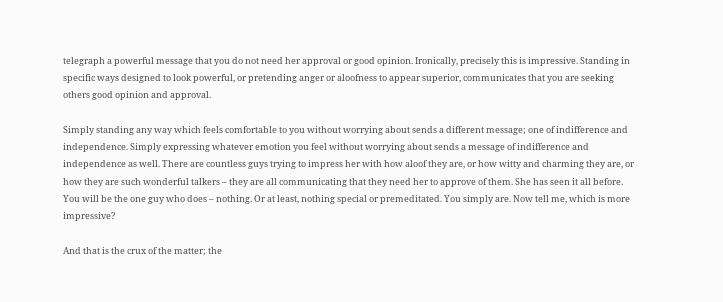telegraph a powerful message that you do not need her approval or good opinion. Ironically, precisely this is impressive. Standing in specific ways designed to look powerful, or pretending anger or aloofness to appear superior, communicates that you are seeking others good opinion and approval.

Simply standing any way which feels comfortable to you without worrying about sends a different message; one of indifference and independence. Simply expressing whatever emotion you feel without worrying about sends a message of indifference and independence as well. There are countless guys trying to impress her with how aloof they are, or how witty and charming they are, or how they are such wonderful talkers – they are all communicating that they need her to approve of them. She has seen it all before. You will be the one guy who does – nothing. Or at least, nothing special or premeditated. You simply are. Now tell me, which is more impressive?

And that is the crux of the matter; the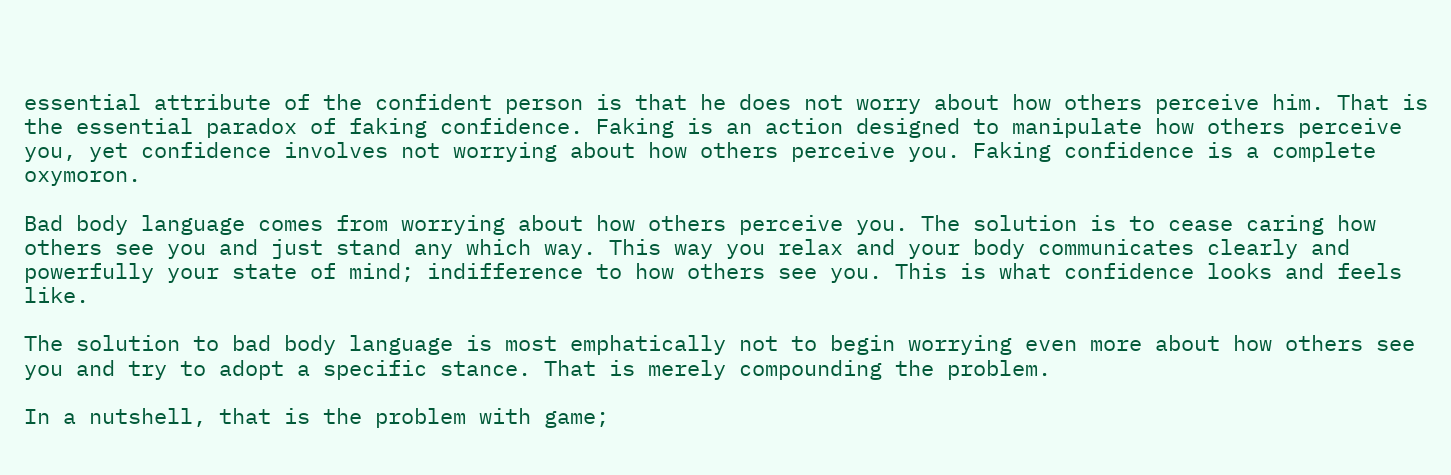essential attribute of the confident person is that he does not worry about how others perceive him. That is the essential paradox of faking confidence. Faking is an action designed to manipulate how others perceive you, yet confidence involves not worrying about how others perceive you. Faking confidence is a complete oxymoron.

Bad body language comes from worrying about how others perceive you. The solution is to cease caring how others see you and just stand any which way. This way you relax and your body communicates clearly and powerfully your state of mind; indifference to how others see you. This is what confidence looks and feels like.

The solution to bad body language is most emphatically not to begin worrying even more about how others see you and try to adopt a specific stance. That is merely compounding the problem.

In a nutshell, that is the problem with game;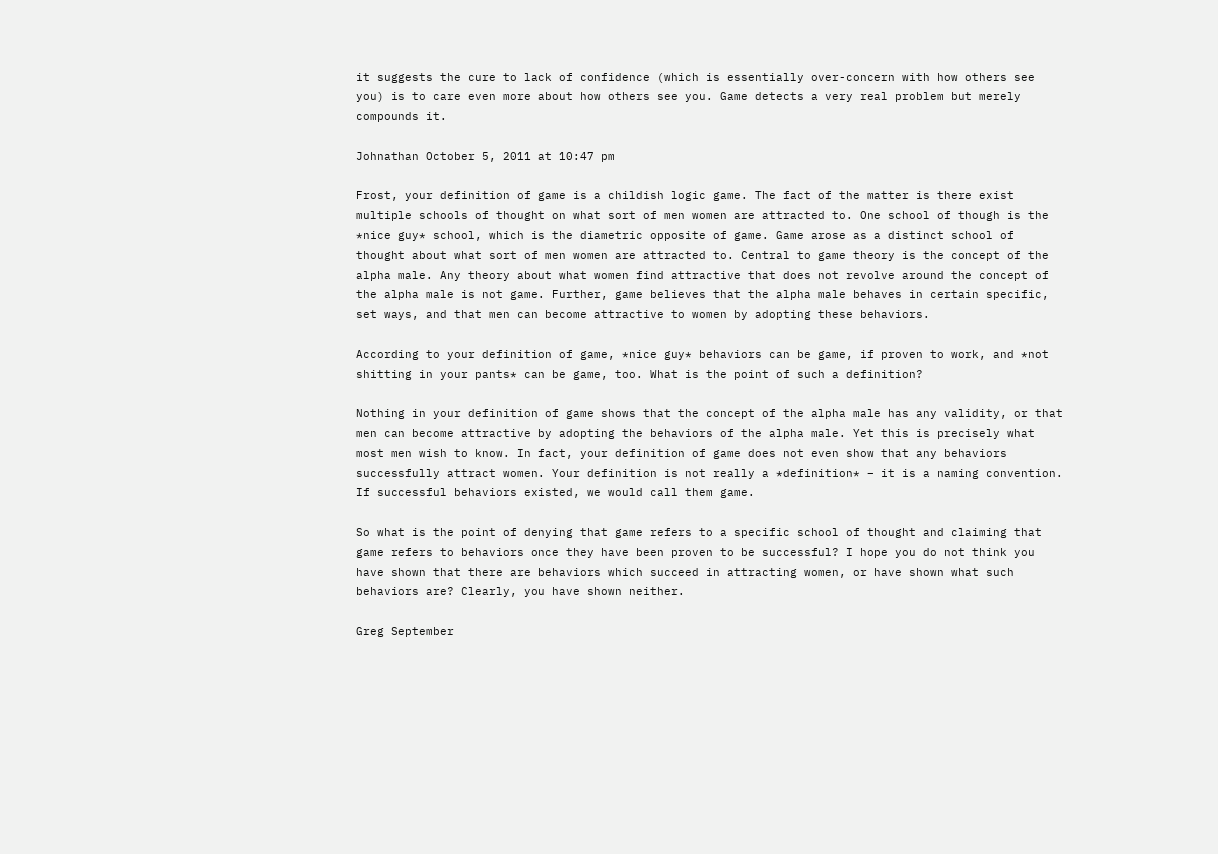it suggests the cure to lack of confidence (which is essentially over-concern with how others see you) is to care even more about how others see you. Game detects a very real problem but merely compounds it.

Johnathan October 5, 2011 at 10:47 pm

Frost, your definition of game is a childish logic game. The fact of the matter is there exist multiple schools of thought on what sort of men women are attracted to. One school of though is the *nice guy* school, which is the diametric opposite of game. Game arose as a distinct school of thought about what sort of men women are attracted to. Central to game theory is the concept of the alpha male. Any theory about what women find attractive that does not revolve around the concept of the alpha male is not game. Further, game believes that the alpha male behaves in certain specific, set ways, and that men can become attractive to women by adopting these behaviors.

According to your definition of game, *nice guy* behaviors can be game, if proven to work, and *not shitting in your pants* can be game, too. What is the point of such a definition?

Nothing in your definition of game shows that the concept of the alpha male has any validity, or that men can become attractive by adopting the behaviors of the alpha male. Yet this is precisely what most men wish to know. In fact, your definition of game does not even show that any behaviors successfully attract women. Your definition is not really a *definition* – it is a naming convention. If successful behaviors existed, we would call them game.

So what is the point of denying that game refers to a specific school of thought and claiming that game refers to behaviors once they have been proven to be successful? I hope you do not think you have shown that there are behaviors which succeed in attracting women, or have shown what such behaviors are? Clearly, you have shown neither.

Greg September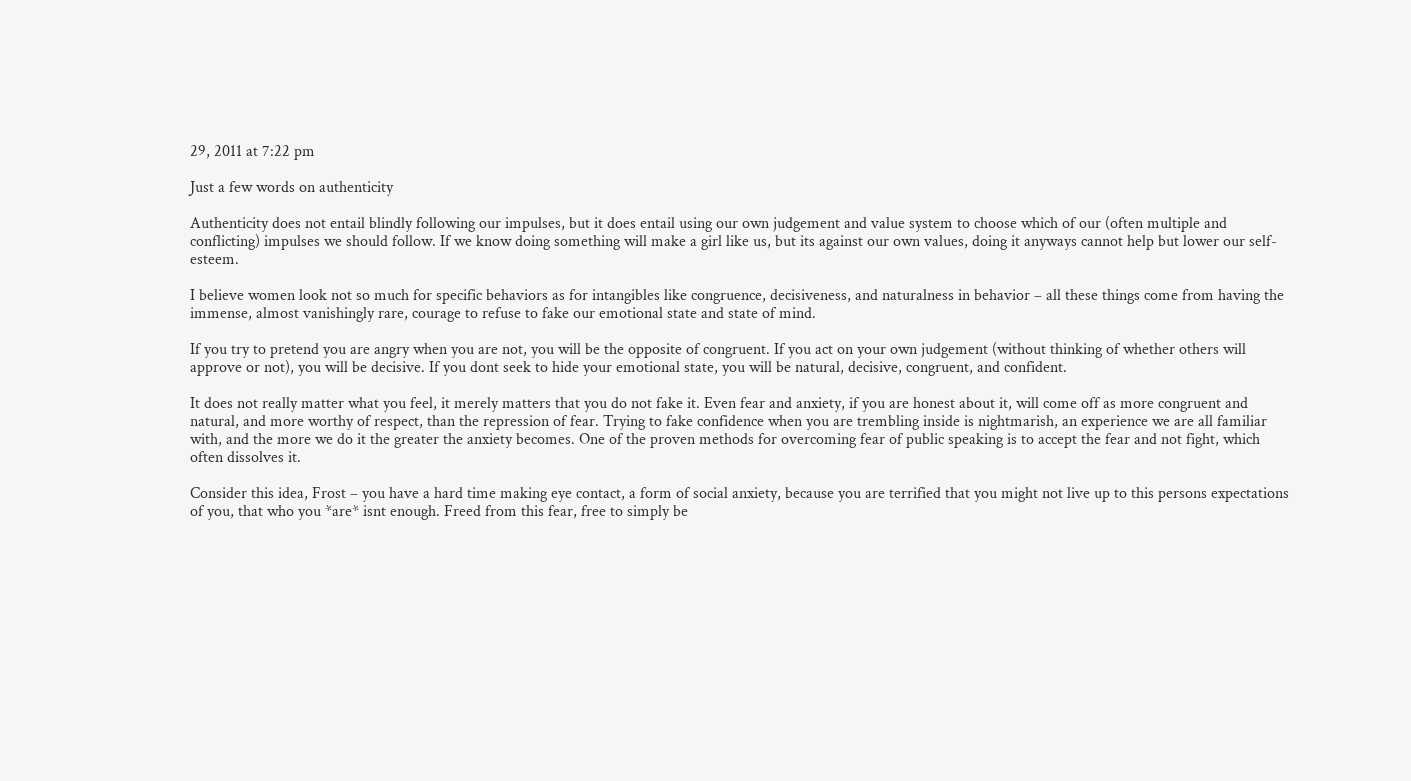29, 2011 at 7:22 pm

Just a few words on authenticity

Authenticity does not entail blindly following our impulses, but it does entail using our own judgement and value system to choose which of our (often multiple and conflicting) impulses we should follow. If we know doing something will make a girl like us, but its against our own values, doing it anyways cannot help but lower our self-esteem.

I believe women look not so much for specific behaviors as for intangibles like congruence, decisiveness, and naturalness in behavior – all these things come from having the immense, almost vanishingly rare, courage to refuse to fake our emotional state and state of mind.

If you try to pretend you are angry when you are not, you will be the opposite of congruent. If you act on your own judgement (without thinking of whether others will approve or not), you will be decisive. If you dont seek to hide your emotional state, you will be natural, decisive, congruent, and confident.

It does not really matter what you feel, it merely matters that you do not fake it. Even fear and anxiety, if you are honest about it, will come off as more congruent and natural, and more worthy of respect, than the repression of fear. Trying to fake confidence when you are trembling inside is nightmarish, an experience we are all familiar with, and the more we do it the greater the anxiety becomes. One of the proven methods for overcoming fear of public speaking is to accept the fear and not fight, which often dissolves it.

Consider this idea, Frost – you have a hard time making eye contact, a form of social anxiety, because you are terrified that you might not live up to this persons expectations of you, that who you *are* isnt enough. Freed from this fear, free to simply be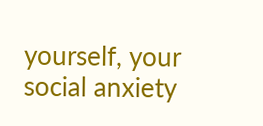yourself, your social anxiety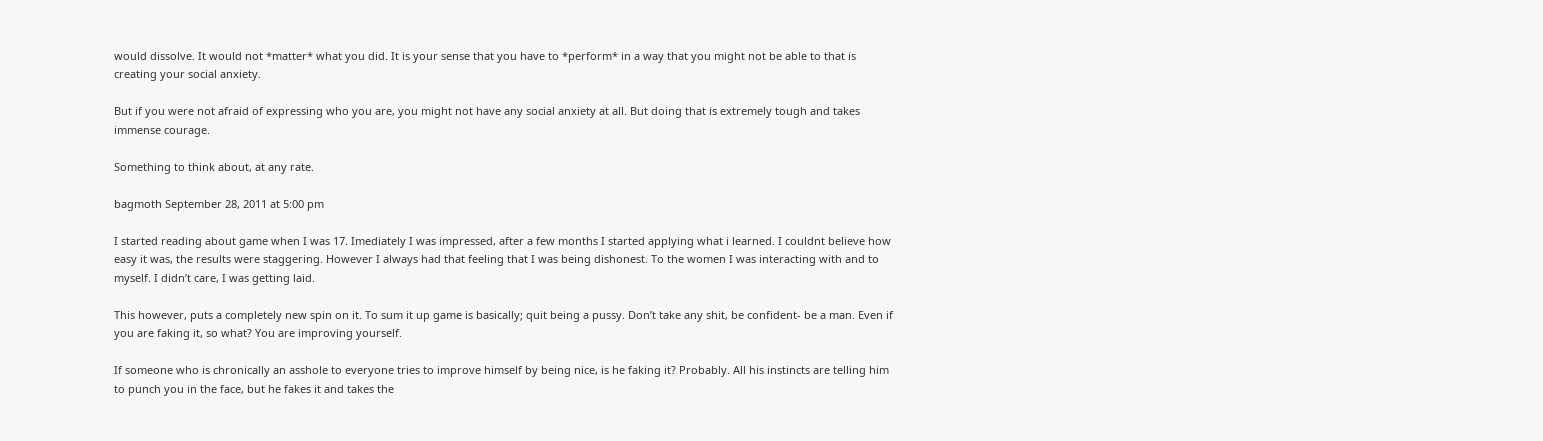would dissolve. It would not *matter* what you did. It is your sense that you have to *perform* in a way that you might not be able to that is creating your social anxiety.

But if you were not afraid of expressing who you are, you might not have any social anxiety at all. But doing that is extremely tough and takes immense courage.

Something to think about, at any rate.

bagmoth September 28, 2011 at 5:00 pm

I started reading about game when I was 17. Imediately I was impressed, after a few months I started applying what i learned. I couldnt believe how easy it was, the results were staggering. However I always had that feeling that I was being dishonest. To the women I was interacting with and to myself. I didn’t care, I was getting laid.

This however, puts a completely new spin on it. To sum it up game is basically; quit being a pussy. Don’t take any shit, be confident- be a man. Even if you are faking it, so what? You are improving yourself.

If someone who is chronically an asshole to everyone tries to improve himself by being nice, is he faking it? Probably. All his instincts are telling him to punch you in the face, but he fakes it and takes the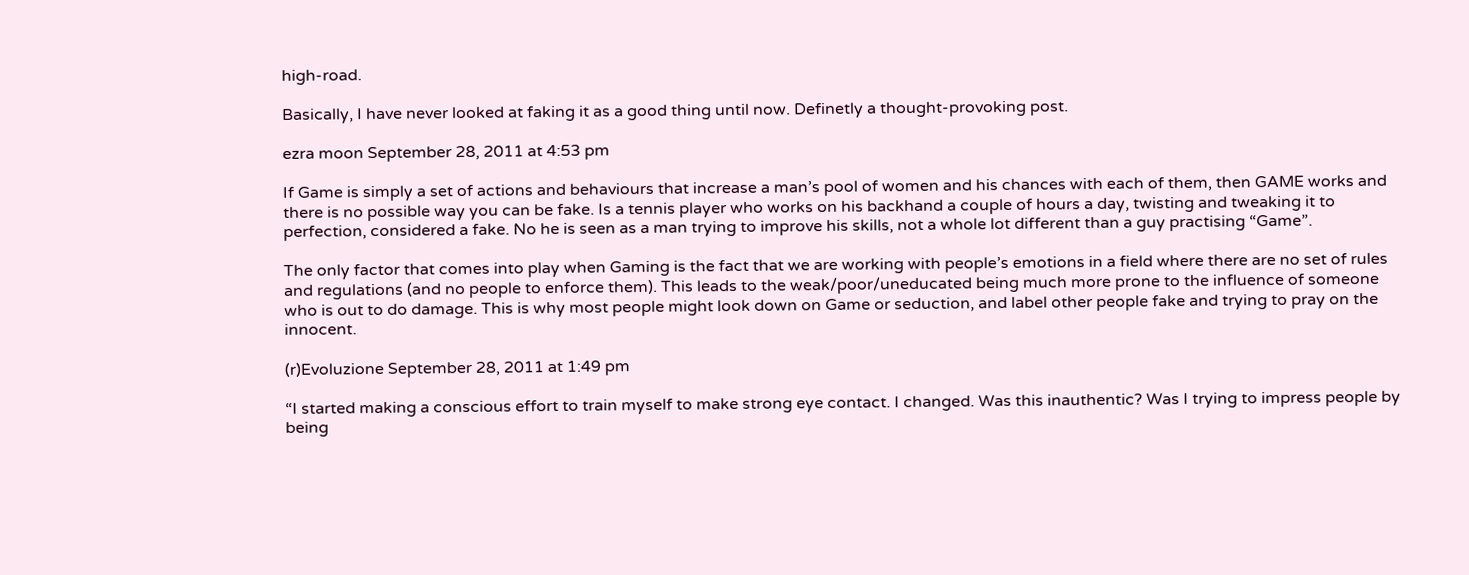high-road.

Basically, I have never looked at faking it as a good thing until now. Definetly a thought-provoking post.

ezra moon September 28, 2011 at 4:53 pm

If Game is simply a set of actions and behaviours that increase a man’s pool of women and his chances with each of them, then GAME works and there is no possible way you can be fake. Is a tennis player who works on his backhand a couple of hours a day, twisting and tweaking it to perfection, considered a fake. No he is seen as a man trying to improve his skills, not a whole lot different than a guy practising “Game”.

The only factor that comes into play when Gaming is the fact that we are working with people’s emotions in a field where there are no set of rules and regulations (and no people to enforce them). This leads to the weak/poor/uneducated being much more prone to the influence of someone who is out to do damage. This is why most people might look down on Game or seduction, and label other people fake and trying to pray on the innocent.

(r)Evoluzione September 28, 2011 at 1:49 pm

“I started making a conscious effort to train myself to make strong eye contact. I changed. Was this inauthentic? Was I trying to impress people by being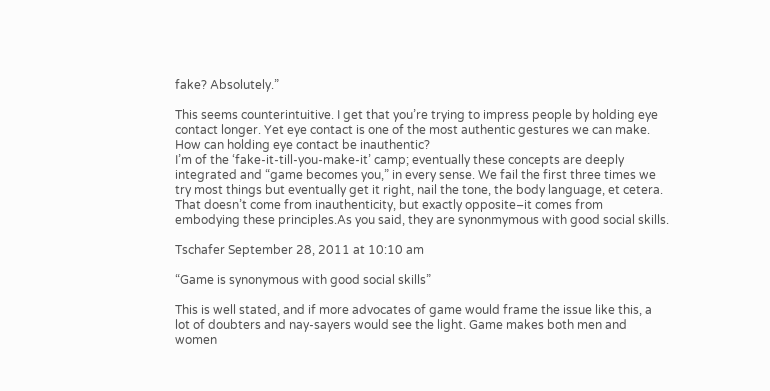fake? Absolutely.”

This seems counterintuitive. I get that you’re trying to impress people by holding eye contact longer. Yet eye contact is one of the most authentic gestures we can make. How can holding eye contact be inauthentic?
I’m of the ‘fake-it-till-you-make-it’ camp; eventually these concepts are deeply integrated and “game becomes you,” in every sense. We fail the first three times we try most things but eventually get it right, nail the tone, the body language, et cetera. That doesn’t come from inauthenticity, but exactly opposite–it comes from embodying these principles.As you said, they are synonmymous with good social skills.

Tschafer September 28, 2011 at 10:10 am

“Game is synonymous with good social skills”

This is well stated, and if more advocates of game would frame the issue like this, a lot of doubters and nay-sayers would see the light. Game makes both men and women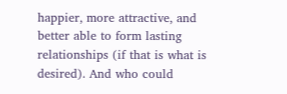happier, more attractive, and better able to form lasting relationships (if that is what is desired). And who could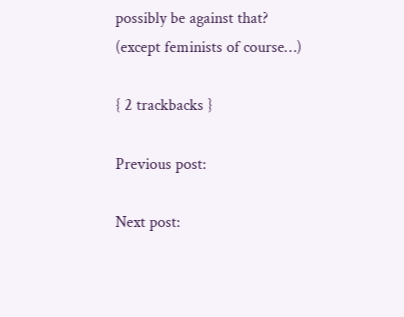possibly be against that? (except feminists of course…)

{ 2 trackbacks }

Previous post:

Next post: